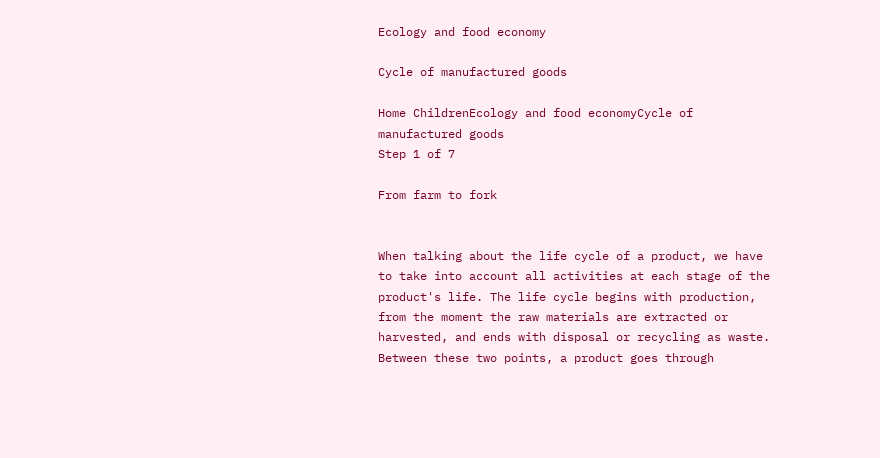Ecology and food economy

Cycle of manufactured goods

Home ChildrenEcology and food economyCycle of manufactured goods
Step 1 of 7

From farm to fork


When talking about the life cycle of a product, we have to take into account all activities at each stage of the product's life. The life cycle begins with production, from the moment the raw materials are extracted or harvested, and ends with disposal or recycling as waste. Between these two points, a product goes through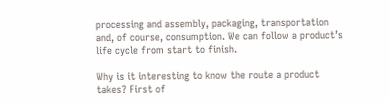processing and assembly, packaging, transportation and, of course, consumption. We can follow a product’s life cycle from start to finish.

Why is it interesting to know the route a product takes? First of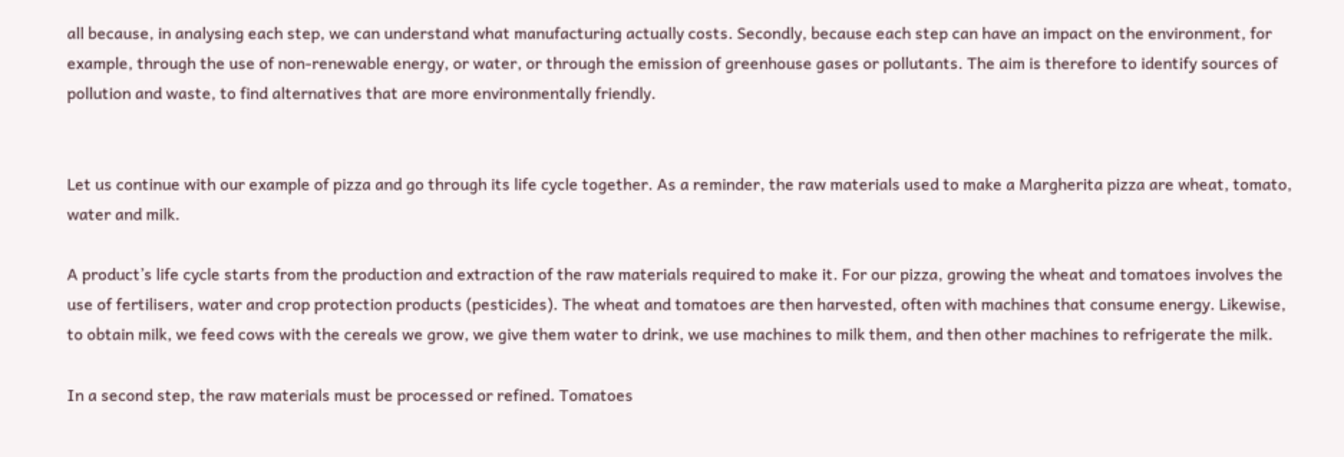all because, in analysing each step, we can understand what manufacturing actually costs. Secondly, because each step can have an impact on the environment, for example, through the use of non-renewable energy, or water, or through the emission of greenhouse gases or pollutants. The aim is therefore to identify sources of pollution and waste, to find alternatives that are more environmentally friendly.


Let us continue with our example of pizza and go through its life cycle together. As a reminder, the raw materials used to make a Margherita pizza are wheat, tomato, water and milk.

A product’s life cycle starts from the production and extraction of the raw materials required to make it. For our pizza, growing the wheat and tomatoes involves the use of fertilisers, water and crop protection products (pesticides). The wheat and tomatoes are then harvested, often with machines that consume energy. Likewise, to obtain milk, we feed cows with the cereals we grow, we give them water to drink, we use machines to milk them, and then other machines to refrigerate the milk.

In a second step, the raw materials must be processed or refined. Tomatoes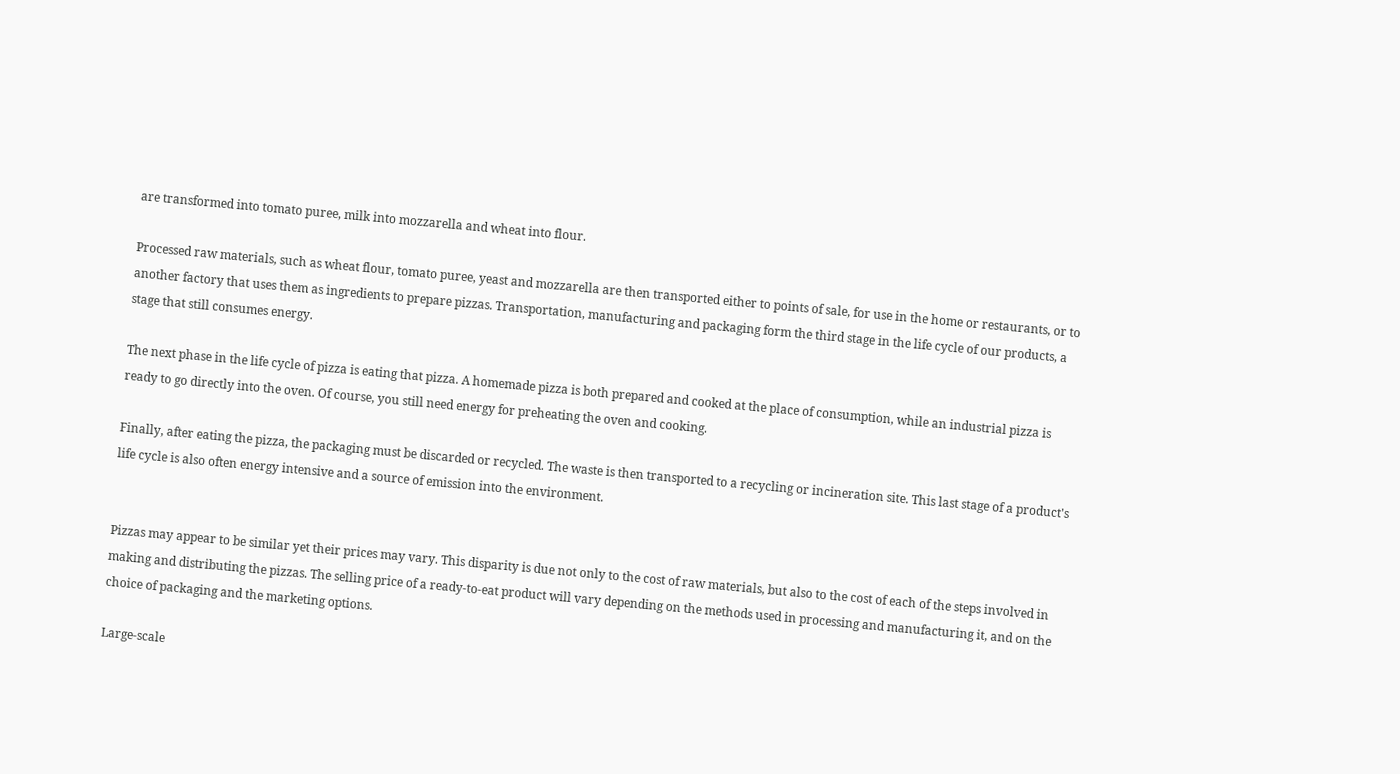are transformed into tomato puree, milk into mozzarella and wheat into flour.

Processed raw materials, such as wheat flour, tomato puree, yeast and mozzarella are then transported either to points of sale, for use in the home or restaurants, or to another factory that uses them as ingredients to prepare pizzas. Transportation, manufacturing and packaging form the third stage in the life cycle of our products, a stage that still consumes energy.

The next phase in the life cycle of pizza is eating that pizza. A homemade pizza is both prepared and cooked at the place of consumption, while an industrial pizza is ready to go directly into the oven. Of course, you still need energy for preheating the oven and cooking.

Finally, after eating the pizza, the packaging must be discarded or recycled. The waste is then transported to a recycling or incineration site. This last stage of a product's life cycle is also often energy intensive and a source of emission into the environment.


Pizzas may appear to be similar yet their prices may vary. This disparity is due not only to the cost of raw materials, but also to the cost of each of the steps involved in making and distributing the pizzas. The selling price of a ready-to-eat product will vary depending on the methods used in processing and manufacturing it, and on the choice of packaging and the marketing options.

Large-scale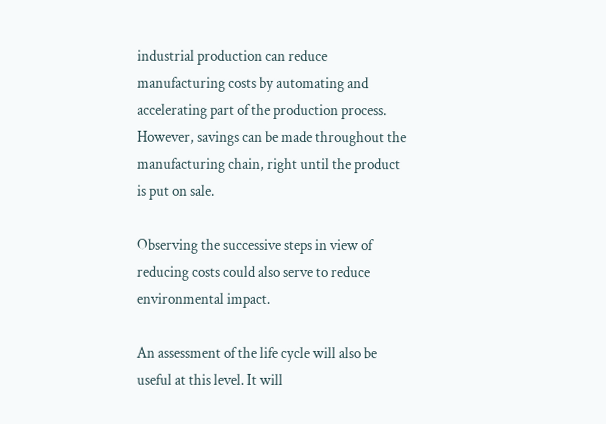industrial production can reduce manufacturing costs by automating and accelerating part of the production process. However, savings can be made throughout the manufacturing chain, right until the product is put on sale.

Observing the successive steps in view of reducing costs could also serve to reduce environmental impact.

An assessment of the life cycle will also be useful at this level. It will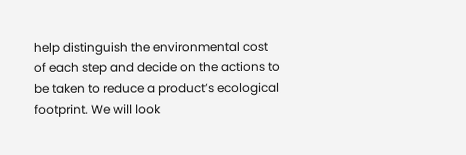help distinguish the environmental cost of each step and decide on the actions to be taken to reduce a product’s ecological footprint. We will look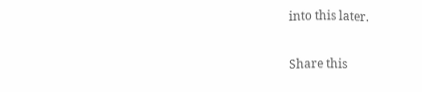into this later.

Share this